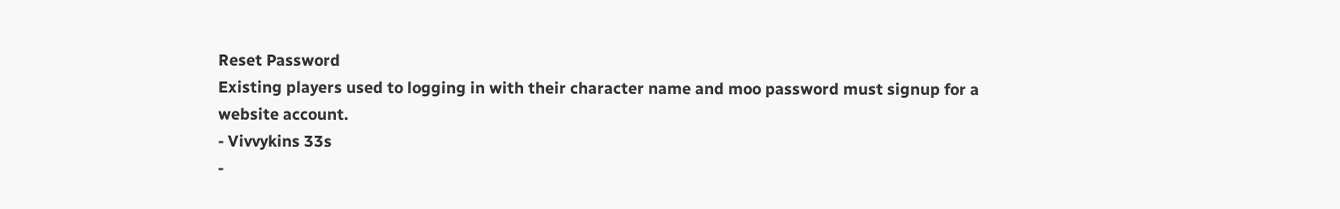Reset Password
Existing players used to logging in with their character name and moo password must signup for a website account.
- Vivvykins 33s
-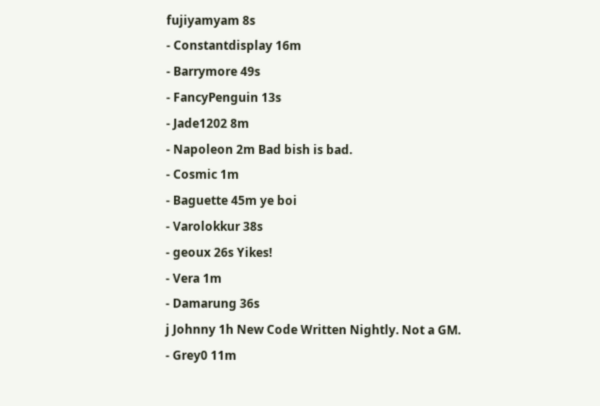fujiyamyam 8s
- Constantdisplay 16m
- Barrymore 49s
- FancyPenguin 13s
- Jade1202 8m
- Napoleon 2m Bad bish is bad.
- Cosmic 1m
- Baguette 45m ye boi
- Varolokkur 38s
- geoux 26s Yikes!
- Vera 1m
- Damarung 36s
j Johnny 1h New Code Written Nightly. Not a GM.
- Grey0 11m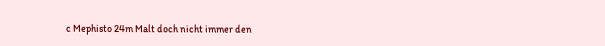c Mephisto 24m Malt doch nicht immer den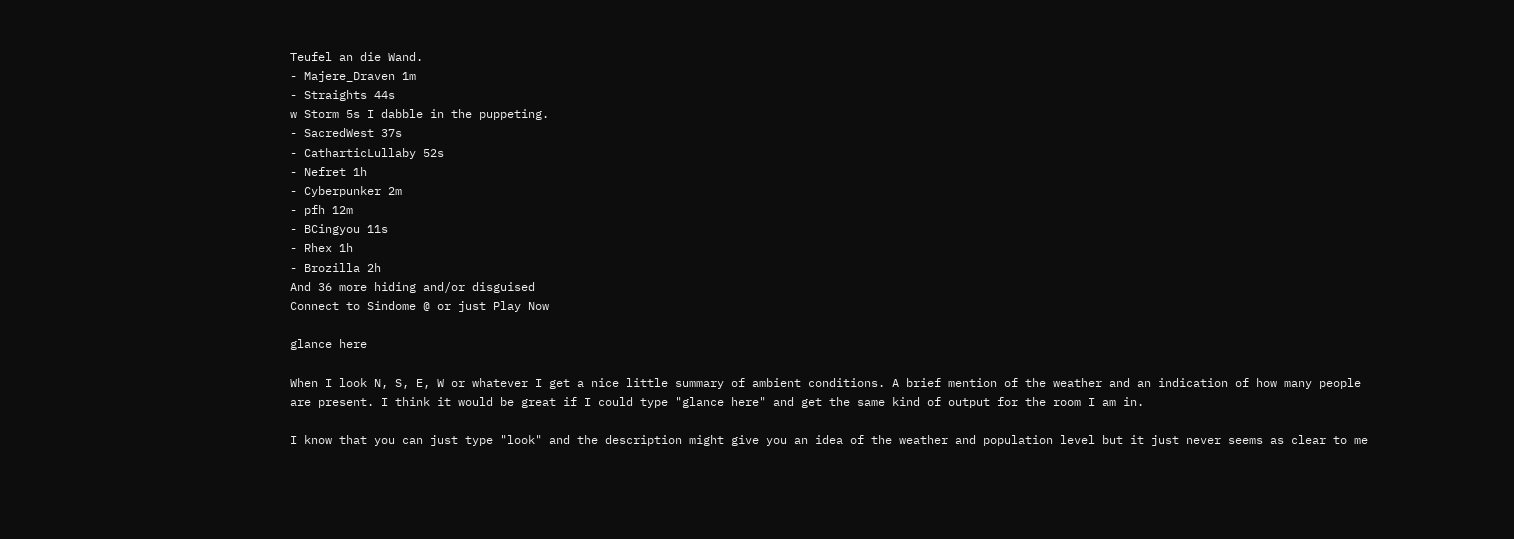Teufel an die Wand.
- Majere_Draven 1m
- Straights 44s
w Storm 5s I dabble in the puppeting.
- SacredWest 37s
- CatharticLullaby 52s
- Nefret 1h
- Cyberpunker 2m
- pfh 12m
- BCingyou 11s
- Rhex 1h
- Brozilla 2h
And 36 more hiding and/or disguised
Connect to Sindome @ or just Play Now

glance here

When I look N, S, E, W or whatever I get a nice little summary of ambient conditions. A brief mention of the weather and an indication of how many people are present. I think it would be great if I could type "glance here" and get the same kind of output for the room I am in.

I know that you can just type "look" and the description might give you an idea of the weather and population level but it just never seems as clear to me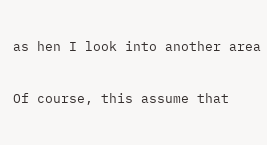as hen I look into another area

Of course, this assume that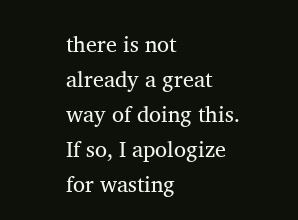there is not already a great way of doing this. If so, I apologize for wasting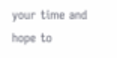your time and hope to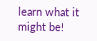learn what it might be!